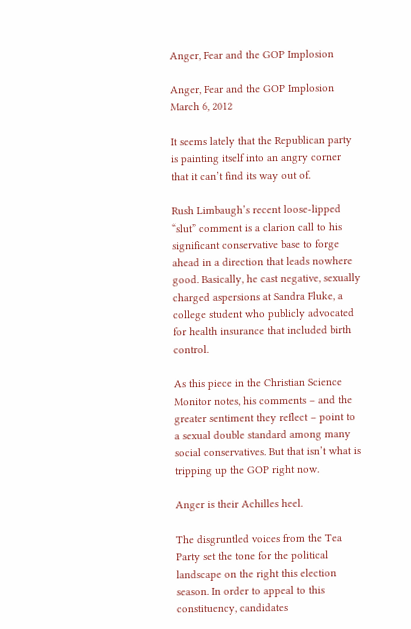Anger, Fear and the GOP Implosion

Anger, Fear and the GOP Implosion March 6, 2012

It seems lately that the Republican party is painting itself into an angry corner that it can’t find its way out of.

Rush Limbaugh’s recent loose-lipped “slut” comment is a clarion call to his significant conservative base to forge ahead in a direction that leads nowhere good. Basically, he cast negative, sexually charged aspersions at Sandra Fluke, a college student who publicly advocated for health insurance that included birth control.

As this piece in the Christian Science Monitor notes, his comments – and the greater sentiment they reflect – point to a sexual double standard among many social conservatives. But that isn’t what is tripping up the GOP right now.

Anger is their Achilles heel.

The disgruntled voices from the Tea Party set the tone for the political landscape on the right this election season. In order to appeal to this constituency, candidates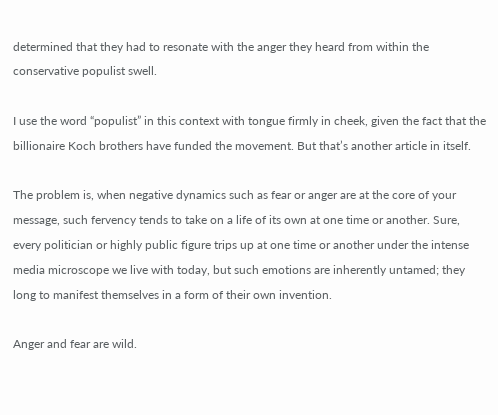determined that they had to resonate with the anger they heard from within the conservative populist swell.

I use the word “populist” in this context with tongue firmly in cheek, given the fact that the billionaire Koch brothers have funded the movement. But that’s another article in itself.

The problem is, when negative dynamics such as fear or anger are at the core of your message, such fervency tends to take on a life of its own at one time or another. Sure, every politician or highly public figure trips up at one time or another under the intense media microscope we live with today, but such emotions are inherently untamed; they long to manifest themselves in a form of their own invention.

Anger and fear are wild.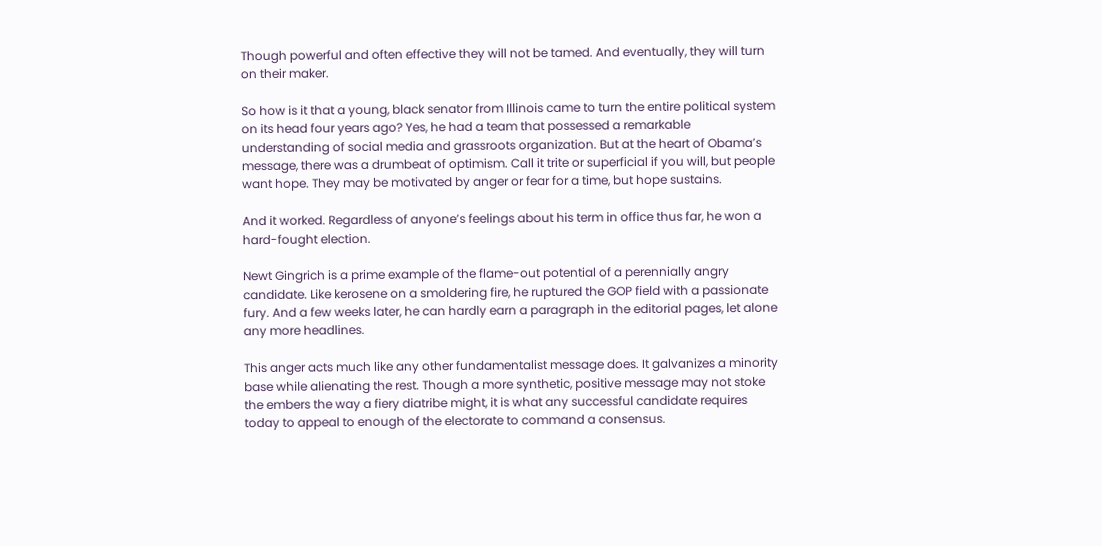Though powerful and often effective they will not be tamed. And eventually, they will turn on their maker.

So how is it that a young, black senator from Illinois came to turn the entire political system on its head four years ago? Yes, he had a team that possessed a remarkable understanding of social media and grassroots organization. But at the heart of Obama’s message, there was a drumbeat of optimism. Call it trite or superficial if you will, but people want hope. They may be motivated by anger or fear for a time, but hope sustains.

And it worked. Regardless of anyone’s feelings about his term in office thus far, he won a hard-fought election.

Newt Gingrich is a prime example of the flame-out potential of a perennially angry candidate. Like kerosene on a smoldering fire, he ruptured the GOP field with a passionate fury. And a few weeks later, he can hardly earn a paragraph in the editorial pages, let alone any more headlines.

This anger acts much like any other fundamentalist message does. It galvanizes a minority base while alienating the rest. Though a more synthetic, positive message may not stoke the embers the way a fiery diatribe might, it is what any successful candidate requires today to appeal to enough of the electorate to command a consensus.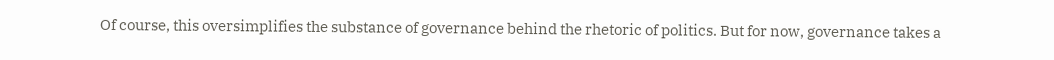Of course, this oversimplifies the substance of governance behind the rhetoric of politics. But for now, governance takes a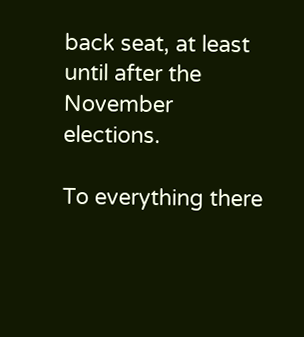back seat, at least until after the November elections.

To everything there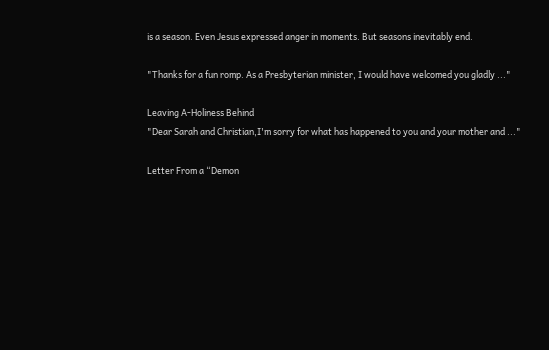is a season. Even Jesus expressed anger in moments. But seasons inevitably end.

"Thanks for a fun romp. As a Presbyterian minister, I would have welcomed you gladly ..."

Leaving A-Holiness Behind
"Dear Sarah and Christian,I'm sorry for what has happened to you and your mother and ..."

Letter From a “Demon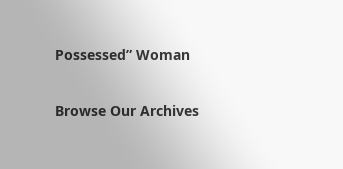Possessed” Woman

Browse Our Archives